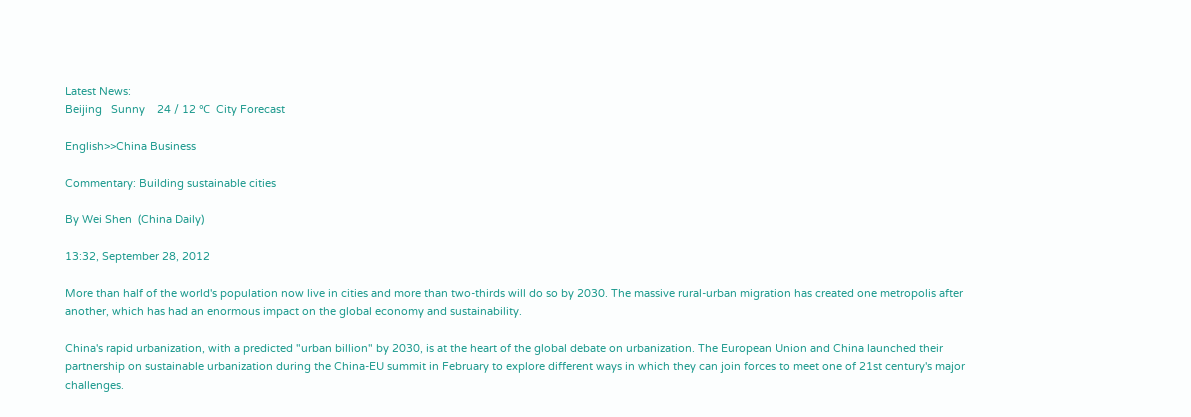Latest News:
Beijing   Sunny    24 / 12 ℃  City Forecast

English>>China Business

Commentary: Building sustainable cities

By Wei Shen  (China Daily)

13:32, September 28, 2012

More than half of the world's population now live in cities and more than two-thirds will do so by 2030. The massive rural-urban migration has created one metropolis after another, which has had an enormous impact on the global economy and sustainability.

China's rapid urbanization, with a predicted "urban billion" by 2030, is at the heart of the global debate on urbanization. The European Union and China launched their partnership on sustainable urbanization during the China-EU summit in February to explore different ways in which they can join forces to meet one of 21st century's major challenges.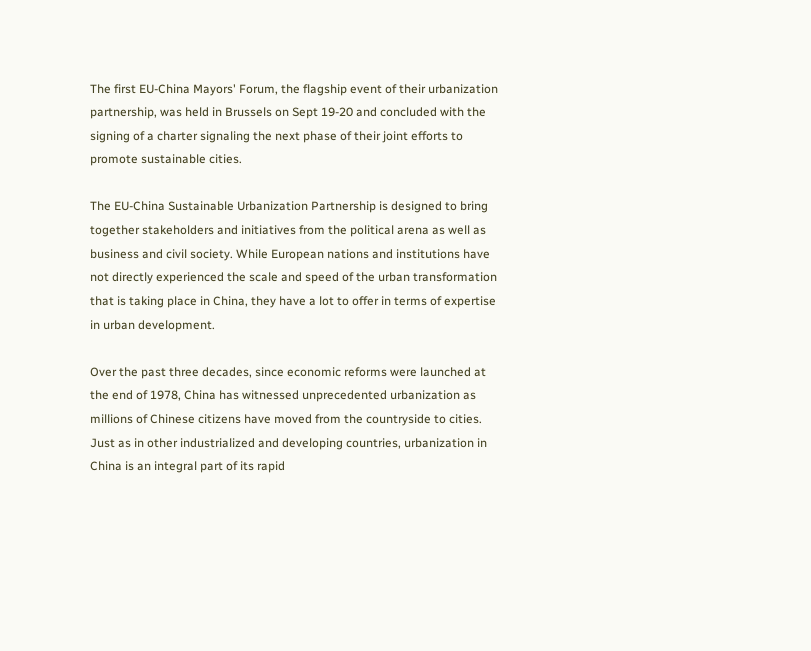The first EU-China Mayors' Forum, the flagship event of their urbanization partnership, was held in Brussels on Sept 19-20 and concluded with the signing of a charter signaling the next phase of their joint efforts to promote sustainable cities.

The EU-China Sustainable Urbanization Partnership is designed to bring together stakeholders and initiatives from the political arena as well as business and civil society. While European nations and institutions have not directly experienced the scale and speed of the urban transformation that is taking place in China, they have a lot to offer in terms of expertise in urban development.

Over the past three decades, since economic reforms were launched at the end of 1978, China has witnessed unprecedented urbanization as millions of Chinese citizens have moved from the countryside to cities. Just as in other industrialized and developing countries, urbanization in China is an integral part of its rapid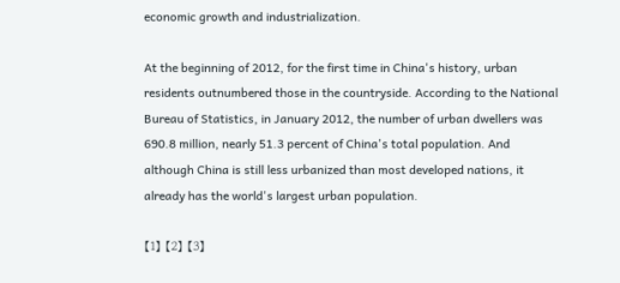economic growth and industrialization.

At the beginning of 2012, for the first time in China's history, urban residents outnumbered those in the countryside. According to the National Bureau of Statistics, in January 2012, the number of urban dwellers was 690.8 million, nearly 51.3 percent of China's total population. And although China is still less urbanized than most developed nations, it already has the world's largest urban population.

【1】 【2】 【3】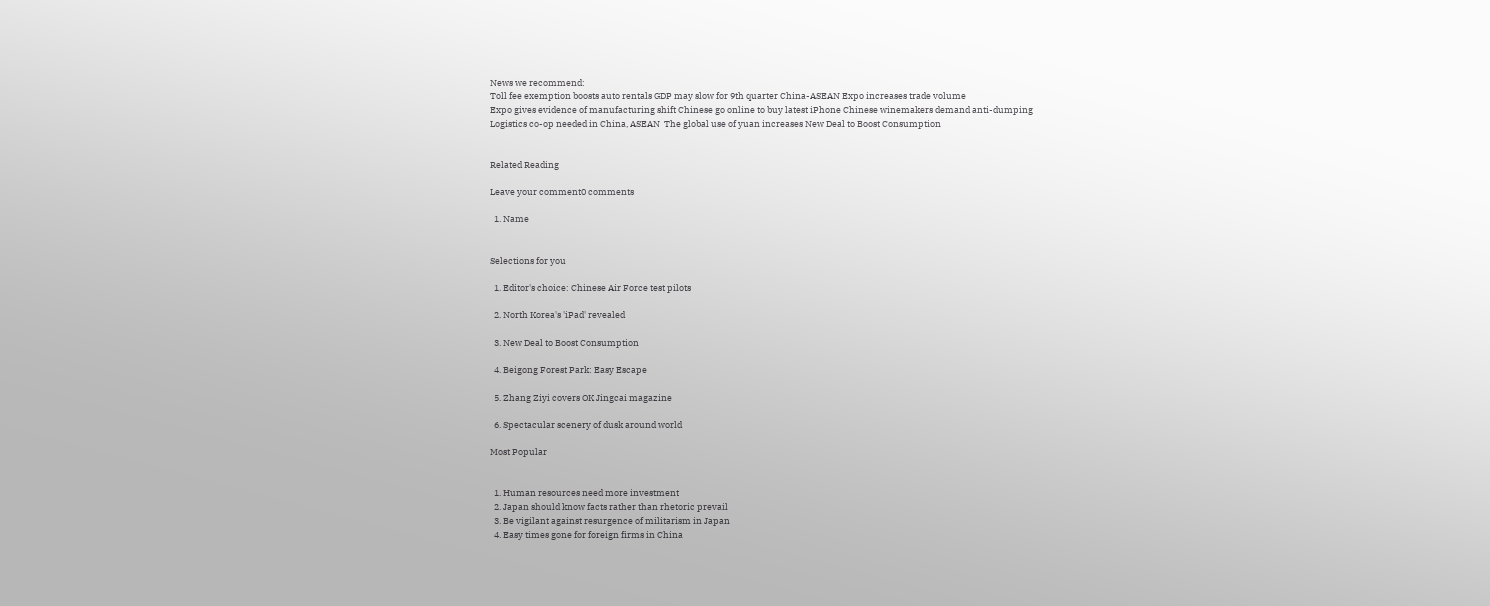News we recommend:
Toll fee exemption boosts auto rentals GDP may slow for 9th quarter China-ASEAN Expo increases trade volume
Expo gives evidence of manufacturing shift Chinese go online to buy latest iPhone Chinese winemakers demand anti-dumping
Logistics co-op needed in China, ASEAN  The global use of yuan increases New Deal to Boost Consumption


Related Reading

Leave your comment0 comments

  1. Name


Selections for you

  1. Editor's choice: Chinese Air Force test pilots

  2. North Korea's 'iPad' revealed

  3. New Deal to Boost Consumption

  4. Beigong Forest Park: Easy Escape

  5. Zhang Ziyi covers OK Jingcai magazine

  6. Spectacular scenery of dusk around world

Most Popular


  1. Human resources need more investment
  2. Japan should know facts rather than rhetoric prevail
  3. Be vigilant against resurgence of militarism in Japan
  4. Easy times gone for foreign firms in China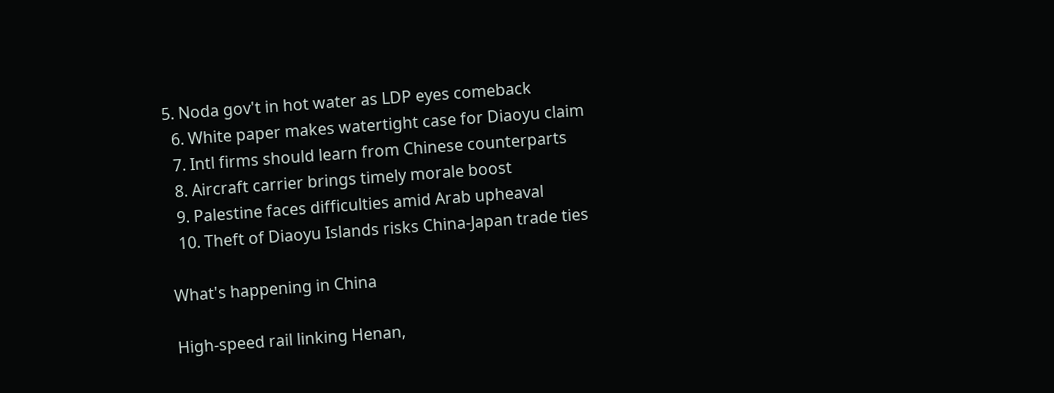5. Noda gov't in hot water as LDP eyes comeback
  6. White paper makes watertight case for Diaoyu claim
  7. Intl firms should learn from Chinese counterparts
  8. Aircraft carrier brings timely morale boost
  9. Palestine faces difficulties amid Arab upheaval
  10. Theft of Diaoyu Islands risks China-Japan trade ties

What's happening in China

High-speed rail linking Henan,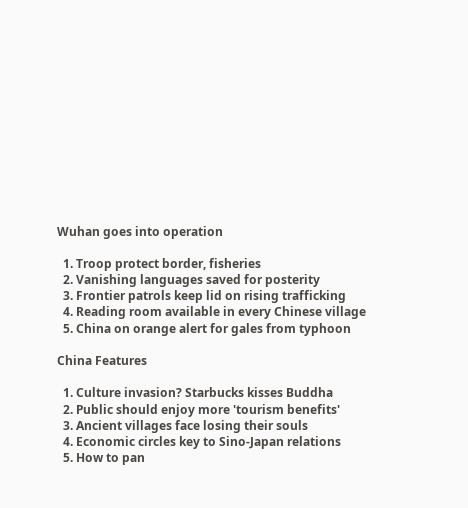Wuhan goes into operation

  1. Troop protect border, fisheries
  2. Vanishing languages saved for posterity
  3. Frontier patrols keep lid on rising trafficking
  4. Reading room available in every Chinese village
  5. China on orange alert for gales from typhoon

China Features

  1. Culture invasion? Starbucks kisses Buddha
  2. Public should enjoy more 'tourism benefits'
  3. Ancient villages face losing their souls
  4. Economic circles key to Sino-Japan relations
  5. How to pan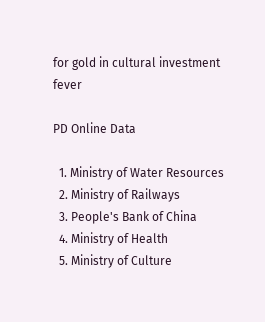for gold in cultural investment fever

PD Online Data

  1. Ministry of Water Resources
  2. Ministry of Railways
  3. People's Bank of China
  4. Ministry of Health
  5. Ministry of Culture